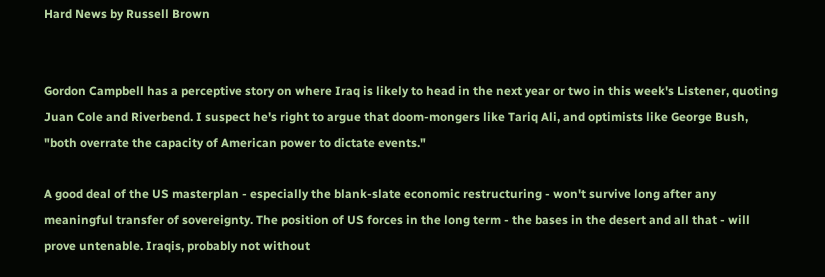Hard News by Russell Brown


Gordon Campbell has a perceptive story on where Iraq is likely to head in the next year or two in this week's Listener, quoting Juan Cole and Riverbend. I suspect he's right to argue that doom-mongers like Tariq Ali, and optimists like George Bush, "both overrate the capacity of American power to dictate events."

A good deal of the US masterplan - especially the blank-slate economic restructuring - won't survive long after any meaningful transfer of sovereignty. The position of US forces in the long term - the bases in the desert and all that - will prove untenable. Iraqis, probably not without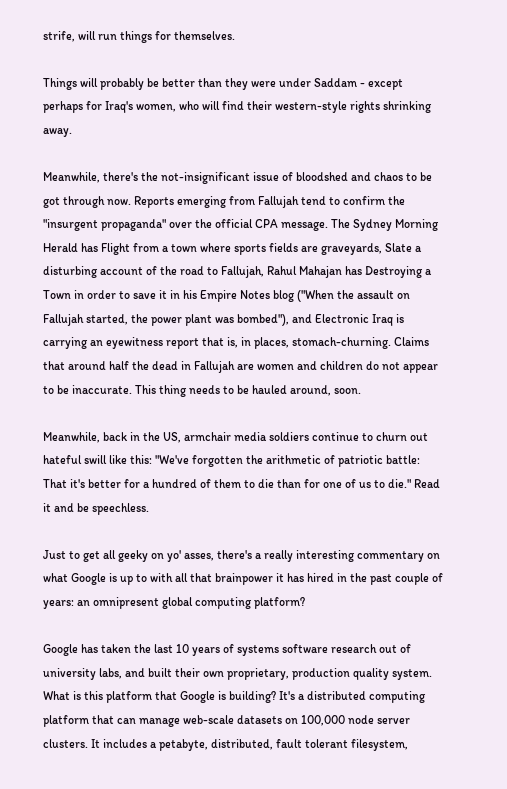strife, will run things for themselves.

Things will probably be better than they were under Saddam - except perhaps for Iraq's women, who will find their western-style rights shrinking away.

Meanwhile, there's the not-insignificant issue of bloodshed and chaos to be got through now. Reports emerging from Fallujah tend to confirm the "insurgent propaganda" over the official CPA message. The Sydney Morning Herald has Flight from a town where sports fields are graveyards, Slate a disturbing account of the road to Fallujah, Rahul Mahajan has Destroying a Town in order to save it in his Empire Notes blog ("When the assault on Fallujah started, the power plant was bombed"), and Electronic Iraq is carrying an eyewitness report that is, in places, stomach-churning. Claims that around half the dead in Fallujah are women and children do not appear to be inaccurate. This thing needs to be hauled around, soon.

Meanwhile, back in the US, armchair media soldiers continue to churn out hateful swill like this: "We've forgotten the arithmetic of patriotic battle: That it's better for a hundred of them to die than for one of us to die." Read it and be speechless.

Just to get all geeky on yo' asses, there's a really interesting commentary on what Google is up to with all that brainpower it has hired in the past couple of years: an omnipresent global computing platform?

Google has taken the last 10 years of systems software research out of university labs, and built their own proprietary, production quality system. What is this platform that Google is building? It's a distributed computing platform that can manage web-scale datasets on 100,000 node server clusters. It includes a petabyte, distributed, fault tolerant filesystem,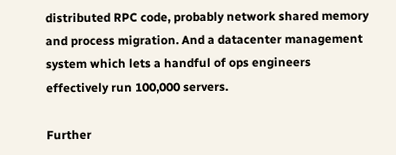distributed RPC code, probably network shared memory and process migration. And a datacenter management system which lets a handful of ops engineers effectively run 100,000 servers.

Further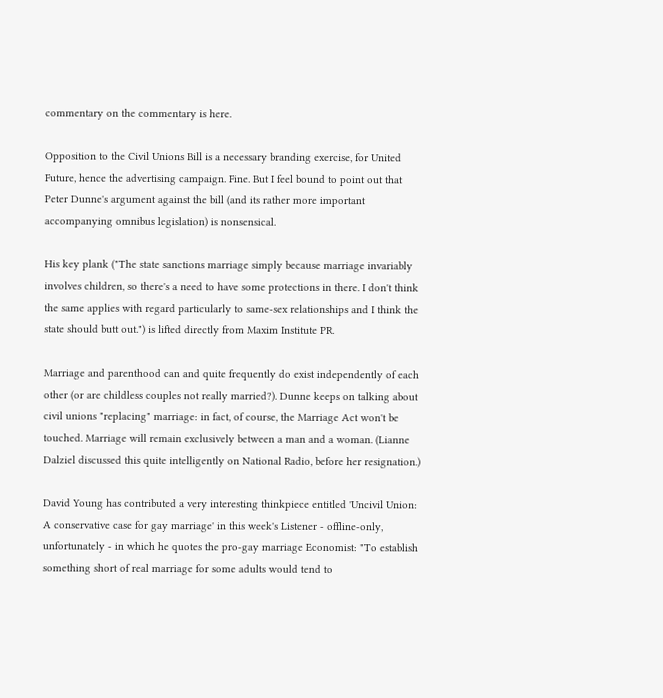commentary on the commentary is here.

Opposition to the Civil Unions Bill is a necessary branding exercise, for United Future, hence the advertising campaign. Fine. But I feel bound to point out that Peter Dunne's argument against the bill (and its rather more important accompanying omnibus legislation) is nonsensical.

His key plank ("The state sanctions marriage simply because marriage invariably involves children, so there's a need to have some protections in there. I don't think the same applies with regard particularly to same-sex relationships and I think the state should butt out.") is lifted directly from Maxim Institute PR.

Marriage and parenthood can and quite frequently do exist independently of each other (or are childless couples not really married?). Dunne keeps on talking about civil unions "replacing" marriage: in fact, of course, the Marriage Act won't be touched. Marriage will remain exclusively between a man and a woman. (Lianne Dalziel discussed this quite intelligently on National Radio, before her resignation.)

David Young has contributed a very interesting thinkpiece entitled 'Uncivil Union: A conservative case for gay marriage' in this week's Listener - offline-only, unfortunately - in which he quotes the pro-gay marriage Economist: "To establish something short of real marriage for some adults would tend to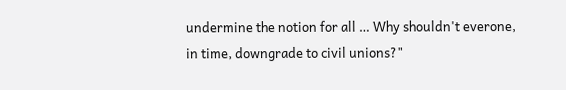undermine the notion for all … Why shouldn't everone, in time, downgrade to civil unions?"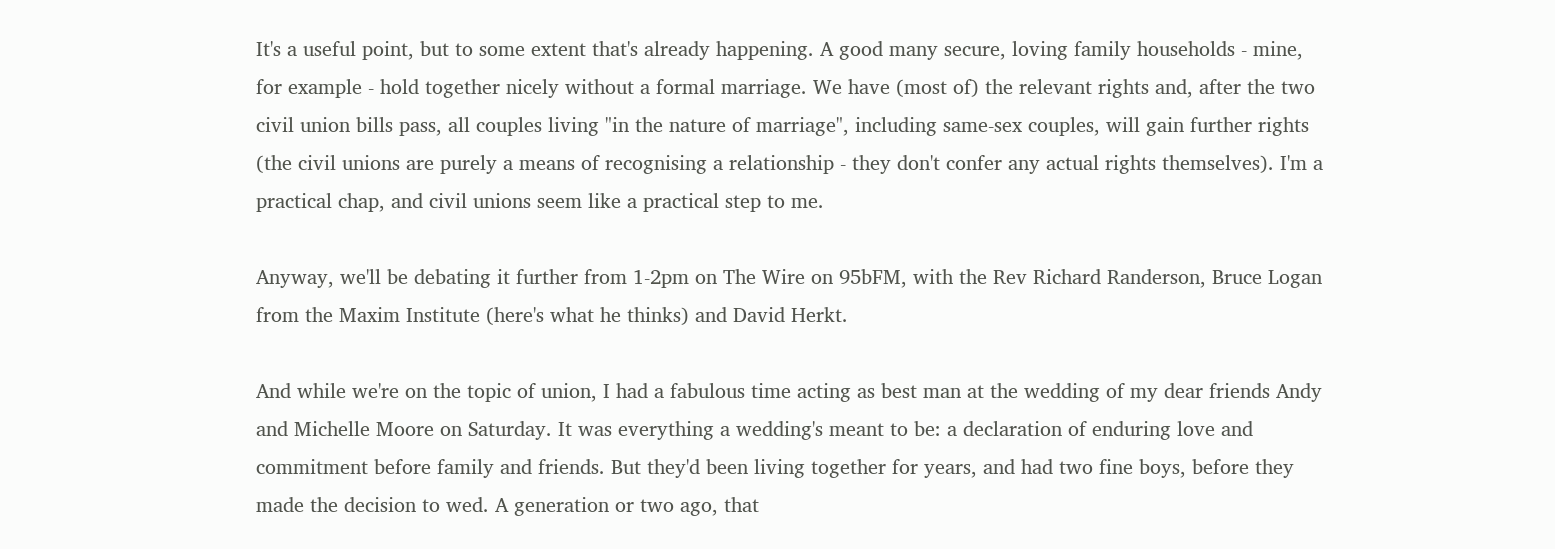It's a useful point, but to some extent that's already happening. A good many secure, loving family households - mine, for example - hold together nicely without a formal marriage. We have (most of) the relevant rights and, after the two civil union bills pass, all couples living "in the nature of marriage", including same-sex couples, will gain further rights (the civil unions are purely a means of recognising a relationship - they don't confer any actual rights themselves). I'm a practical chap, and civil unions seem like a practical step to me.

Anyway, we'll be debating it further from 1-2pm on The Wire on 95bFM, with the Rev Richard Randerson, Bruce Logan from the Maxim Institute (here's what he thinks) and David Herkt.

And while we're on the topic of union, I had a fabulous time acting as best man at the wedding of my dear friends Andy and Michelle Moore on Saturday. It was everything a wedding's meant to be: a declaration of enduring love and commitment before family and friends. But they'd been living together for years, and had two fine boys, before they made the decision to wed. A generation or two ago, that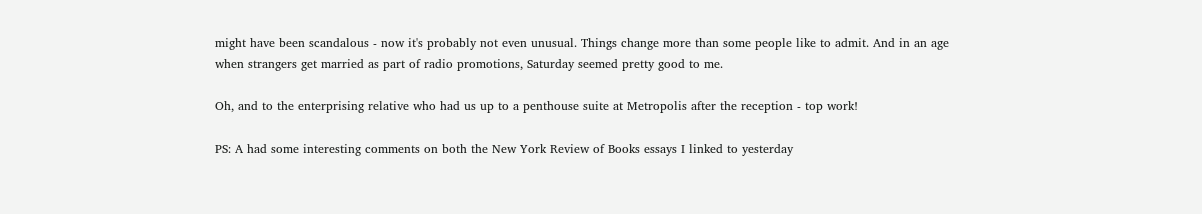might have been scandalous - now it's probably not even unusual. Things change more than some people like to admit. And in an age when strangers get married as part of radio promotions, Saturday seemed pretty good to me.

Oh, and to the enterprising relative who had us up to a penthouse suite at Metropolis after the reception - top work!

PS: A had some interesting comments on both the New York Review of Books essays I linked to yesterday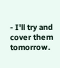- I'll try and cover them tomorrow.